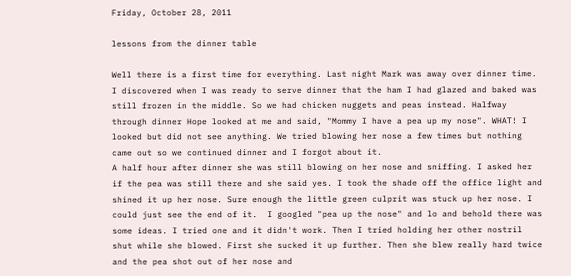Friday, October 28, 2011

lessons from the dinner table

Well there is a first time for everything. Last night Mark was away over dinner time. I discovered when I was ready to serve dinner that the ham I had glazed and baked was still frozen in the middle. So we had chicken nuggets and peas instead. Halfway through dinner Hope looked at me and said, "Mommy I have a pea up my nose". WHAT! I looked but did not see anything. We tried blowing her nose a few times but nothing came out so we continued dinner and I forgot about it.
A half hour after dinner she was still blowing on her nose and sniffing. I asked her if the pea was still there and she said yes. I took the shade off the office light and shined it up her nose. Sure enough the little green culprit was stuck up her nose. I could just see the end of it.  I googled "pea up the nose" and lo and behold there was some ideas. I tried one and it didn't work. Then I tried holding her other nostril shut while she blowed. First she sucked it up further. Then she blew really hard twice and the pea shot out of her nose and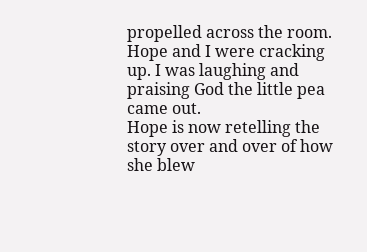propelled across the room. Hope and I were cracking up. I was laughing and praising God the little pea came out.
Hope is now retelling the story over and over of how she blew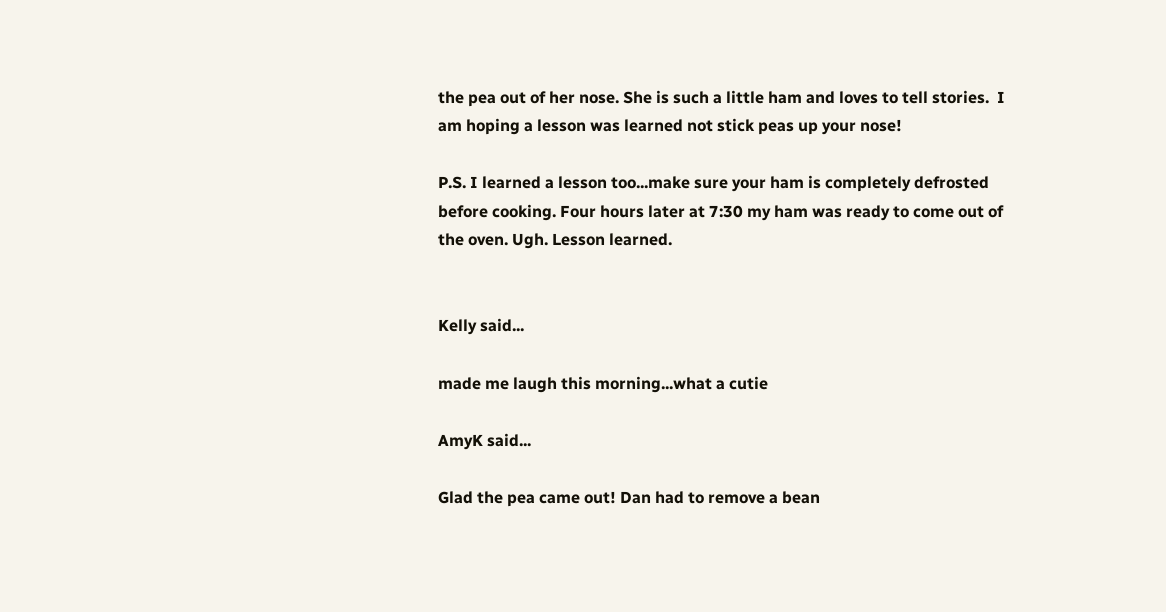the pea out of her nose. She is such a little ham and loves to tell stories.  I am hoping a lesson was learned not stick peas up your nose!

P.S. I learned a lesson too...make sure your ham is completely defrosted before cooking. Four hours later at 7:30 my ham was ready to come out of the oven. Ugh. Lesson learned.


Kelly said...

made me laugh this morning...what a cutie

AmyK said...

Glad the pea came out! Dan had to remove a bean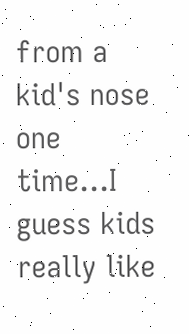from a kid's nose one time...I guess kids really like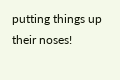putting things up their noses!